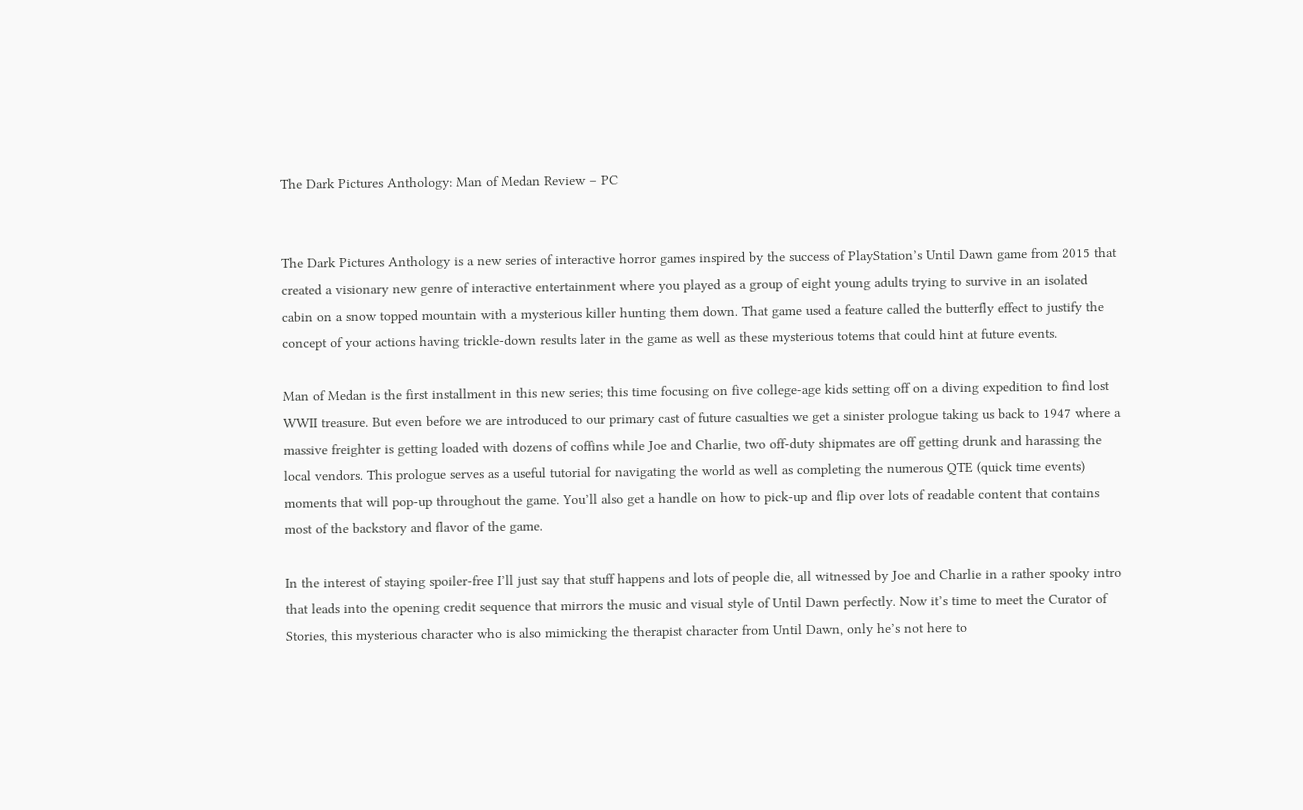The Dark Pictures Anthology: Man of Medan Review – PC


The Dark Pictures Anthology is a new series of interactive horror games inspired by the success of PlayStation’s Until Dawn game from 2015 that created a visionary new genre of interactive entertainment where you played as a group of eight young adults trying to survive in an isolated cabin on a snow topped mountain with a mysterious killer hunting them down. That game used a feature called the butterfly effect to justify the concept of your actions having trickle-down results later in the game as well as these mysterious totems that could hint at future events.

Man of Medan is the first installment in this new series; this time focusing on five college-age kids setting off on a diving expedition to find lost WWII treasure. But even before we are introduced to our primary cast of future casualties we get a sinister prologue taking us back to 1947 where a massive freighter is getting loaded with dozens of coffins while Joe and Charlie, two off-duty shipmates are off getting drunk and harassing the local vendors. This prologue serves as a useful tutorial for navigating the world as well as completing the numerous QTE (quick time events) moments that will pop-up throughout the game. You’ll also get a handle on how to pick-up and flip over lots of readable content that contains most of the backstory and flavor of the game.

In the interest of staying spoiler-free I’ll just say that stuff happens and lots of people die, all witnessed by Joe and Charlie in a rather spooky intro that leads into the opening credit sequence that mirrors the music and visual style of Until Dawn perfectly. Now it’s time to meet the Curator of Stories, this mysterious character who is also mimicking the therapist character from Until Dawn, only he’s not here to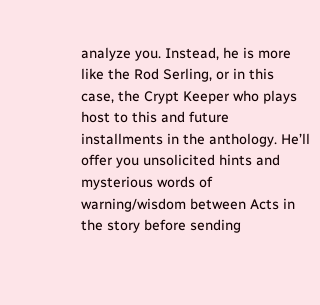analyze you. Instead, he is more like the Rod Serling, or in this case, the Crypt Keeper who plays host to this and future installments in the anthology. He’ll offer you unsolicited hints and mysterious words of warning/wisdom between Acts in the story before sending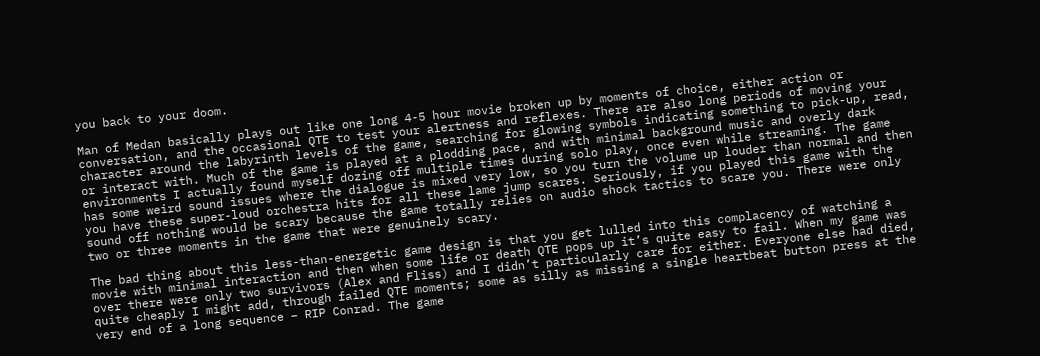you back to your doom.

Man of Medan basically plays out like one long 4-5 hour movie broken up by moments of choice, either action or conversation, and the occasional QTE to test your alertness and reflexes. There are also long periods of moving your character around the labyrinth levels of the game, searching for glowing symbols indicating something to pick-up, read, or interact with. Much of the game is played at a plodding pace, and with minimal background music and overly dark environments I actually found myself dozing off multiple times during solo play, once even while streaming. The game has some weird sound issues where the dialogue is mixed very low, so you turn the volume up louder than normal and then you have these super-loud orchestra hits for all these lame jump scares. Seriously, if you played this game with the sound off nothing would be scary because the game totally relies on audio shock tactics to scare you. There were only two or three moments in the game that were genuinely scary.

The bad thing about this less-than-energetic game design is that you get lulled into this complacency of watching a movie with minimal interaction and then when some life or death QTE pops up it’s quite easy to fail. When my game was over there were only two survivors (Alex and Fliss) and I didn’t particularly care for either. Everyone else had died, quite cheaply I might add, through failed QTE moments; some as silly as missing a single heartbeat button press at the very end of a long sequence – RIP Conrad. The game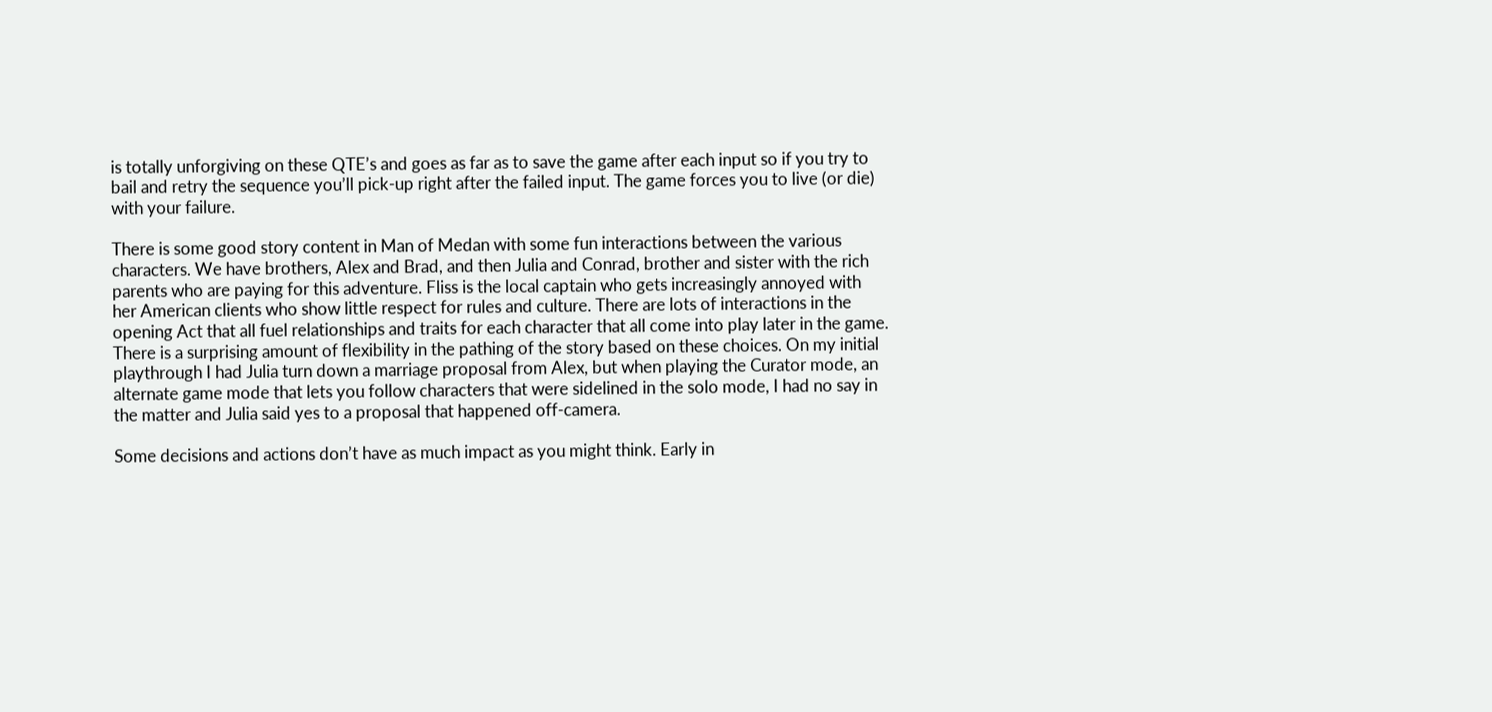is totally unforgiving on these QTE’s and goes as far as to save the game after each input so if you try to bail and retry the sequence you’ll pick-up right after the failed input. The game forces you to live (or die) with your failure.

There is some good story content in Man of Medan with some fun interactions between the various characters. We have brothers, Alex and Brad, and then Julia and Conrad, brother and sister with the rich parents who are paying for this adventure. Fliss is the local captain who gets increasingly annoyed with her American clients who show little respect for rules and culture. There are lots of interactions in the opening Act that all fuel relationships and traits for each character that all come into play later in the game. There is a surprising amount of flexibility in the pathing of the story based on these choices. On my initial playthrough I had Julia turn down a marriage proposal from Alex, but when playing the Curator mode, an alternate game mode that lets you follow characters that were sidelined in the solo mode, I had no say in the matter and Julia said yes to a proposal that happened off-camera.

Some decisions and actions don’t have as much impact as you might think. Early in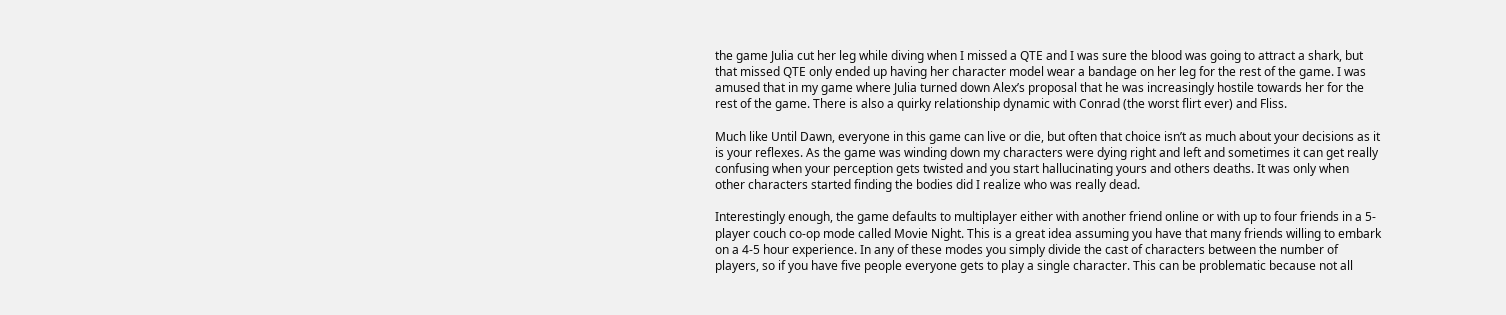the game Julia cut her leg while diving when I missed a QTE and I was sure the blood was going to attract a shark, but that missed QTE only ended up having her character model wear a bandage on her leg for the rest of the game. I was amused that in my game where Julia turned down Alex’s proposal that he was increasingly hostile towards her for the rest of the game. There is also a quirky relationship dynamic with Conrad (the worst flirt ever) and Fliss.

Much like Until Dawn, everyone in this game can live or die, but often that choice isn’t as much about your decisions as it is your reflexes. As the game was winding down my characters were dying right and left and sometimes it can get really confusing when your perception gets twisted and you start hallucinating yours and others deaths. It was only when other characters started finding the bodies did I realize who was really dead.

Interestingly enough, the game defaults to multiplayer either with another friend online or with up to four friends in a 5-player couch co-op mode called Movie Night. This is a great idea assuming you have that many friends willing to embark on a 4-5 hour experience. In any of these modes you simply divide the cast of characters between the number of players, so if you have five people everyone gets to play a single character. This can be problematic because not all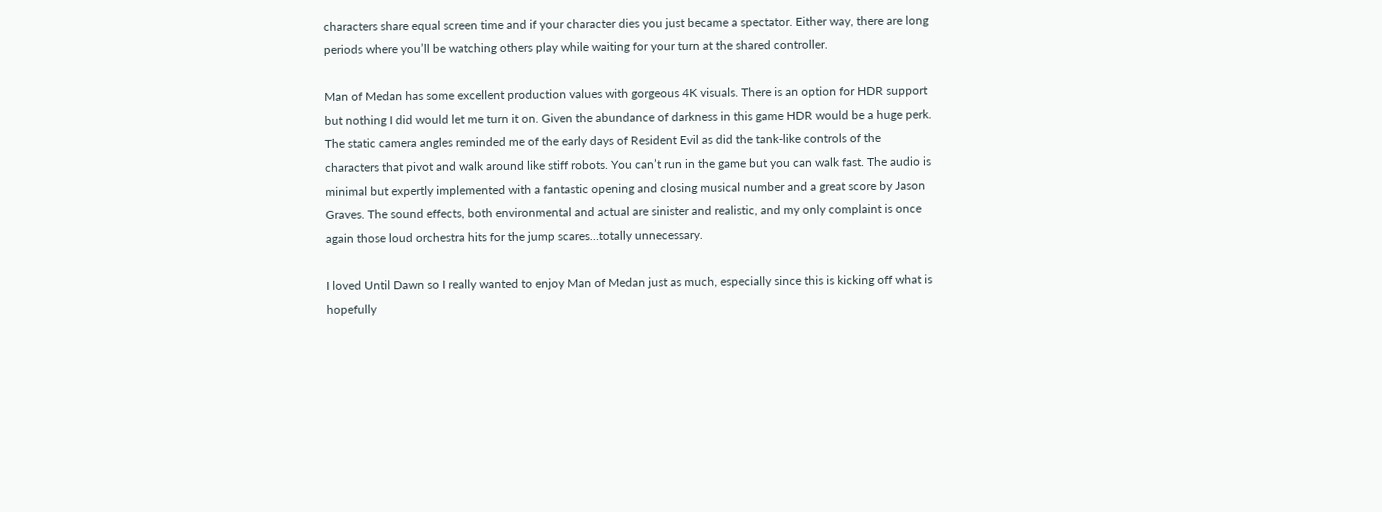characters share equal screen time and if your character dies you just became a spectator. Either way, there are long periods where you’ll be watching others play while waiting for your turn at the shared controller.

Man of Medan has some excellent production values with gorgeous 4K visuals. There is an option for HDR support but nothing I did would let me turn it on. Given the abundance of darkness in this game HDR would be a huge perk. The static camera angles reminded me of the early days of Resident Evil as did the tank-like controls of the characters that pivot and walk around like stiff robots. You can’t run in the game but you can walk fast. The audio is minimal but expertly implemented with a fantastic opening and closing musical number and a great score by Jason Graves. The sound effects, both environmental and actual are sinister and realistic, and my only complaint is once again those loud orchestra hits for the jump scares…totally unnecessary.

I loved Until Dawn so I really wanted to enjoy Man of Medan just as much, especially since this is kicking off what is hopefully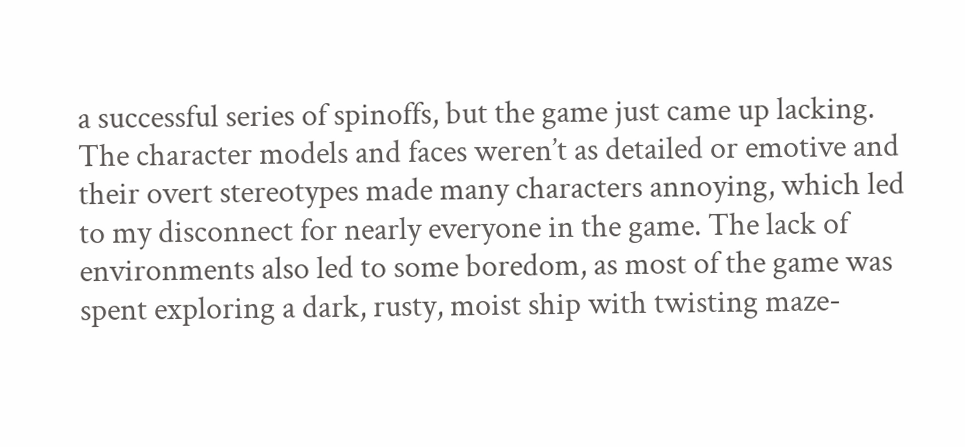a successful series of spinoffs, but the game just came up lacking. The character models and faces weren’t as detailed or emotive and their overt stereotypes made many characters annoying, which led to my disconnect for nearly everyone in the game. The lack of environments also led to some boredom, as most of the game was spent exploring a dark, rusty, moist ship with twisting maze-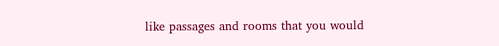like passages and rooms that you would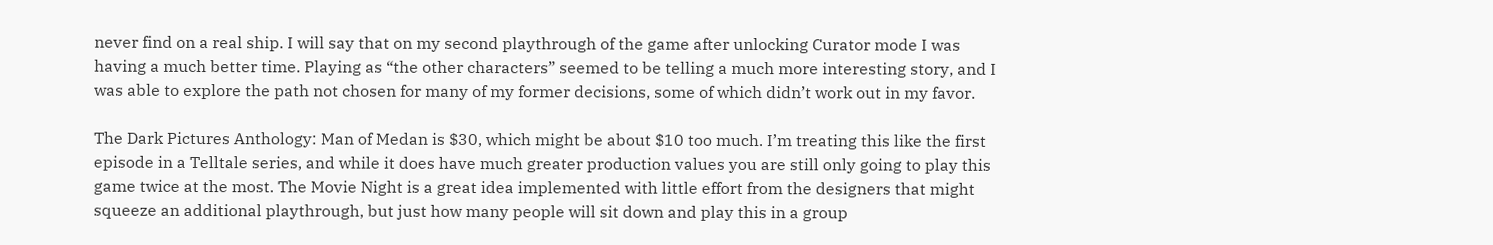never find on a real ship. I will say that on my second playthrough of the game after unlocking Curator mode I was having a much better time. Playing as “the other characters” seemed to be telling a much more interesting story, and I was able to explore the path not chosen for many of my former decisions, some of which didn’t work out in my favor.

The Dark Pictures Anthology: Man of Medan is $30, which might be about $10 too much. I’m treating this like the first episode in a Telltale series, and while it does have much greater production values you are still only going to play this game twice at the most. The Movie Night is a great idea implemented with little effort from the designers that might squeeze an additional playthrough, but just how many people will sit down and play this in a group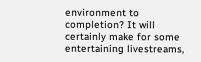environment to completion? It will certainly make for some entertaining livestreams,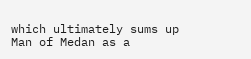which ultimately sums up Man of Medan as a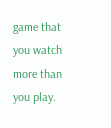game that you watch more than you play.